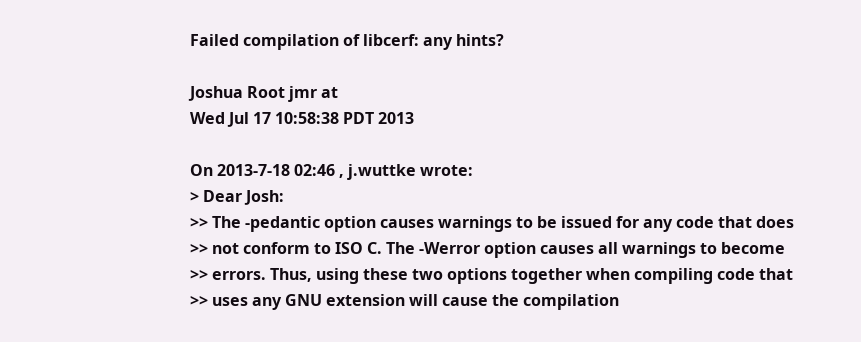Failed compilation of libcerf: any hints?

Joshua Root jmr at
Wed Jul 17 10:58:38 PDT 2013

On 2013-7-18 02:46 , j.wuttke wrote:
> Dear Josh:
>> The -pedantic option causes warnings to be issued for any code that does
>> not conform to ISO C. The -Werror option causes all warnings to become
>> errors. Thus, using these two options together when compiling code that
>> uses any GNU extension will cause the compilation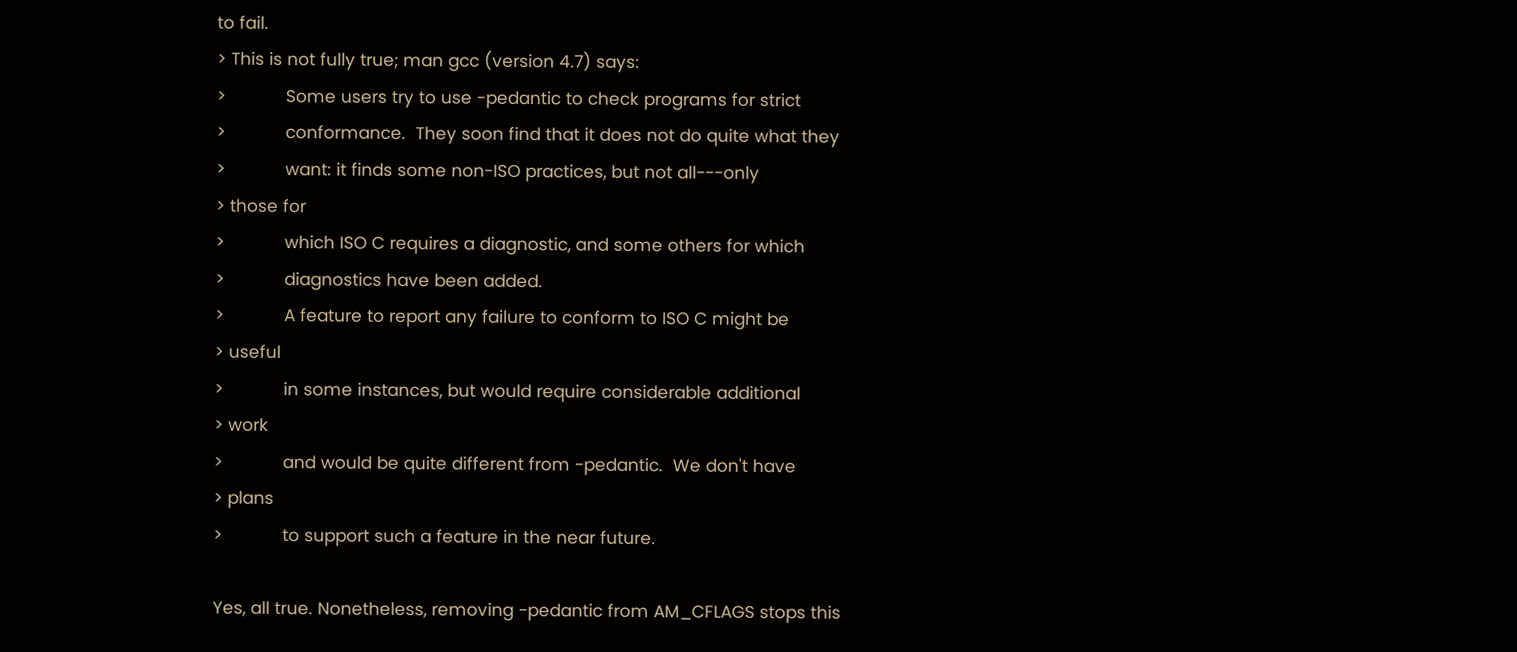to fail.
> This is not fully true; man gcc (version 4.7) says:
>            Some users try to use -pedantic to check programs for strict
>            conformance.  They soon find that it does not do quite what they
>            want: it finds some non-ISO practices, but not all---only
> those for
>            which ISO C requires a diagnostic, and some others for which
>            diagnostics have been added.
>            A feature to report any failure to conform to ISO C might be
> useful
>            in some instances, but would require considerable additional
> work
>            and would be quite different from -pedantic.  We don't have
> plans
>            to support such a feature in the near future.

Yes, all true. Nonetheless, removing -pedantic from AM_CFLAGS stops this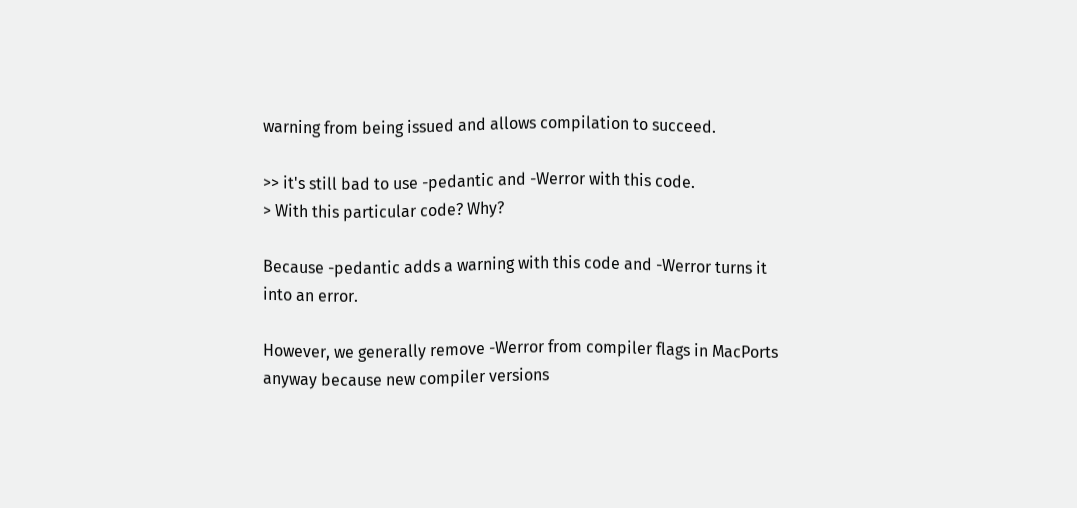warning from being issued and allows compilation to succeed.

>> it's still bad to use -pedantic and -Werror with this code.
> With this particular code? Why?

Because -pedantic adds a warning with this code and -Werror turns it
into an error.

However, we generally remove -Werror from compiler flags in MacPorts
anyway because new compiler versions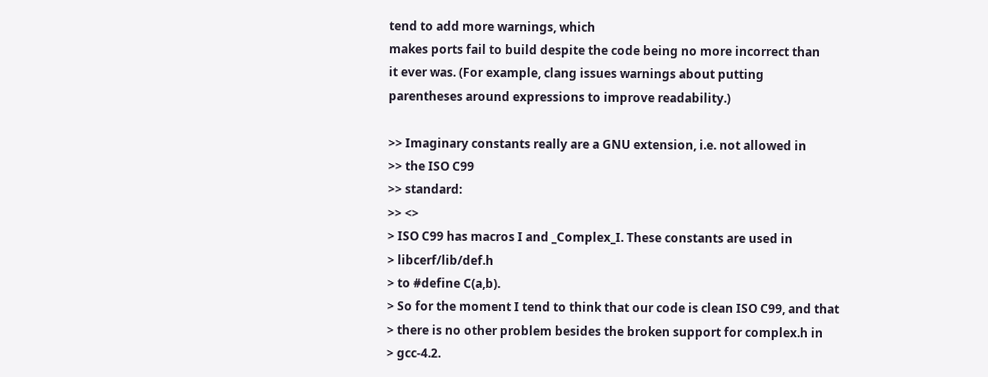tend to add more warnings, which
makes ports fail to build despite the code being no more incorrect than
it ever was. (For example, clang issues warnings about putting
parentheses around expressions to improve readability.)

>> Imaginary constants really are a GNU extension, i.e. not allowed in
>> the ISO C99
>> standard:
>> <>
> ISO C99 has macros I and _Complex_I. These constants are used in
> libcerf/lib/def.h
> to #define C(a,b).
> So for the moment I tend to think that our code is clean ISO C99, and that
> there is no other problem besides the broken support for complex.h in
> gcc-4.2.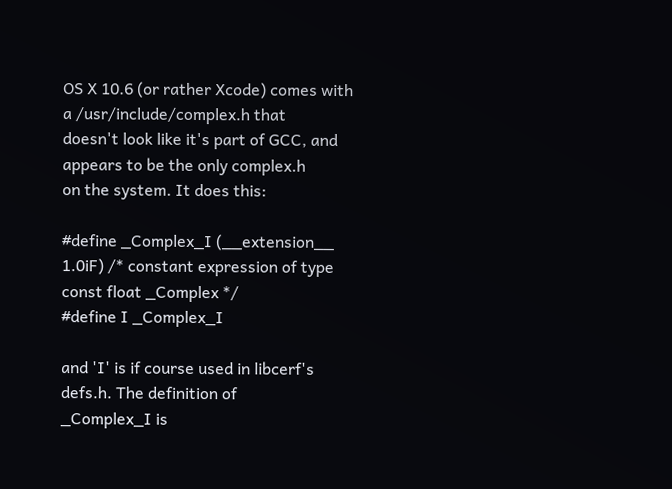OS X 10.6 (or rather Xcode) comes with a /usr/include/complex.h that
doesn't look like it's part of GCC, and appears to be the only complex.h
on the system. It does this:

#define _Complex_I (__extension__ 1.0iF) /* constant expression of type
const float _Complex */
#define I _Complex_I

and 'I' is if course used in libcerf's defs.h. The definition of
_Complex_I is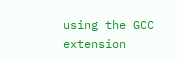using the GCC extension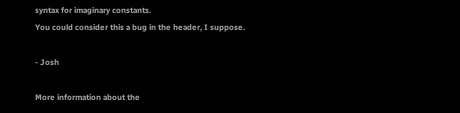syntax for imaginary constants.
You could consider this a bug in the header, I suppose.

- Josh

More information about the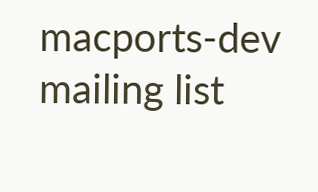macports-dev mailing list